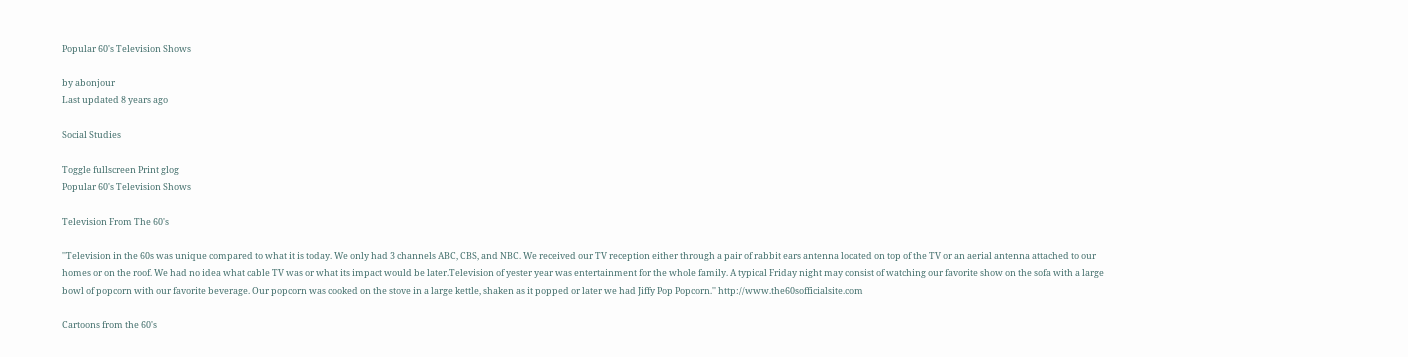Popular 60's Television Shows

by abonjour
Last updated 8 years ago

Social Studies

Toggle fullscreen Print glog
Popular 60's Television Shows

Television From The 60's

''Television in the 60s was unique compared to what it is today. We only had 3 channels ABC, CBS, and NBC. We received our TV reception either through a pair of rabbit ears antenna located on top of the TV or an aerial antenna attached to our homes or on the roof. We had no idea what cable TV was or what its impact would be later.Television of yester year was entertainment for the whole family. A typical Friday night may consist of watching our favorite show on the sofa with a large bowl of popcorn with our favorite beverage. Our popcorn was cooked on the stove in a large kettle, shaken as it popped or later we had Jiffy Pop Popcorn.'' http://www.the60sofficialsite.com

Cartoons from the 60's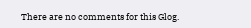There are no comments for this Glog.